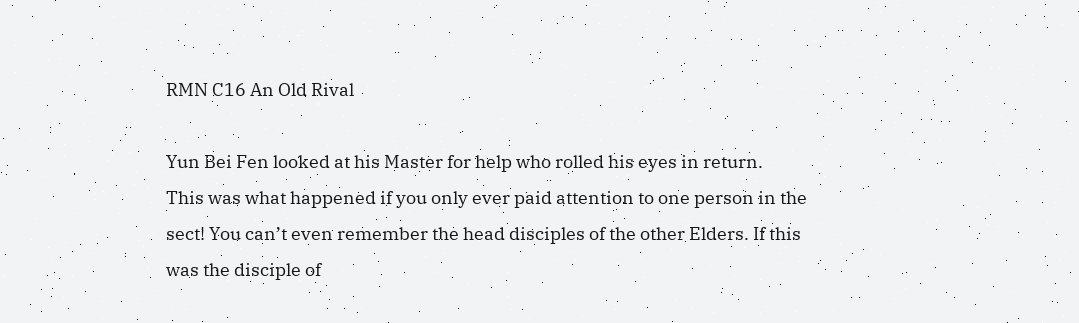RMN C16 An Old Rival

Yun Bei Fen looked at his Master for help who rolled his eyes in return.
This was what happened if you only ever paid attention to one person in the sect! You can’t even remember the head disciples of the other Elders. If this was the disciple of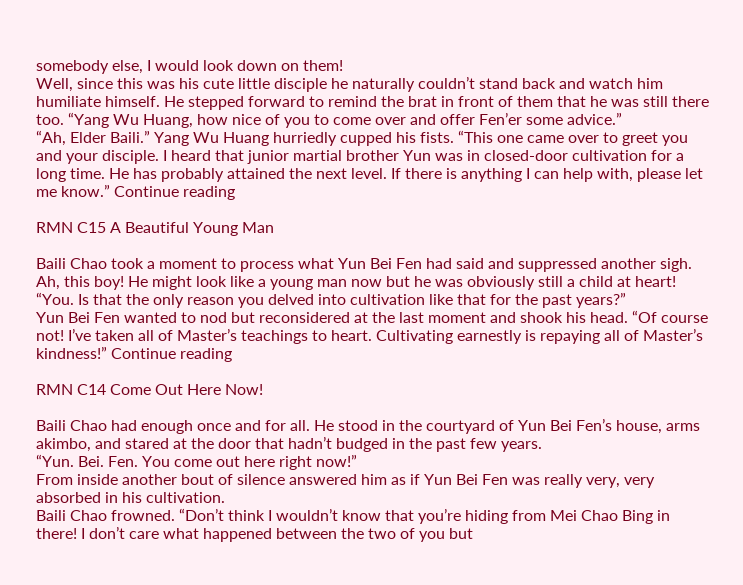somebody else, I would look down on them!
Well, since this was his cute little disciple he naturally couldn’t stand back and watch him humiliate himself. He stepped forward to remind the brat in front of them that he was still there too. “Yang Wu Huang, how nice of you to come over and offer Fen’er some advice.”
“Ah, Elder Baili.” Yang Wu Huang hurriedly cupped his fists. “This one came over to greet you and your disciple. I heard that junior martial brother Yun was in closed-door cultivation for a long time. He has probably attained the next level. If there is anything I can help with, please let me know.” Continue reading

RMN C15 A Beautiful Young Man

Baili Chao took a moment to process what Yun Bei Fen had said and suppressed another sigh. Ah, this boy! He might look like a young man now but he was obviously still a child at heart!
“You. Is that the only reason you delved into cultivation like that for the past years?”
Yun Bei Fen wanted to nod but reconsidered at the last moment and shook his head. “Of course not! I’ve taken all of Master’s teachings to heart. Cultivating earnestly is repaying all of Master’s kindness!” Continue reading

RMN C14 Come Out Here Now!

Baili Chao had enough once and for all. He stood in the courtyard of Yun Bei Fen’s house, arms akimbo, and stared at the door that hadn’t budged in the past few years.
“Yun. Bei. Fen. You come out here right now!”
From inside another bout of silence answered him as if Yun Bei Fen was really very, very absorbed in his cultivation.
Baili Chao frowned. “Don’t think I wouldn’t know that you’re hiding from Mei Chao Bing in there! I don’t care what happened between the two of you but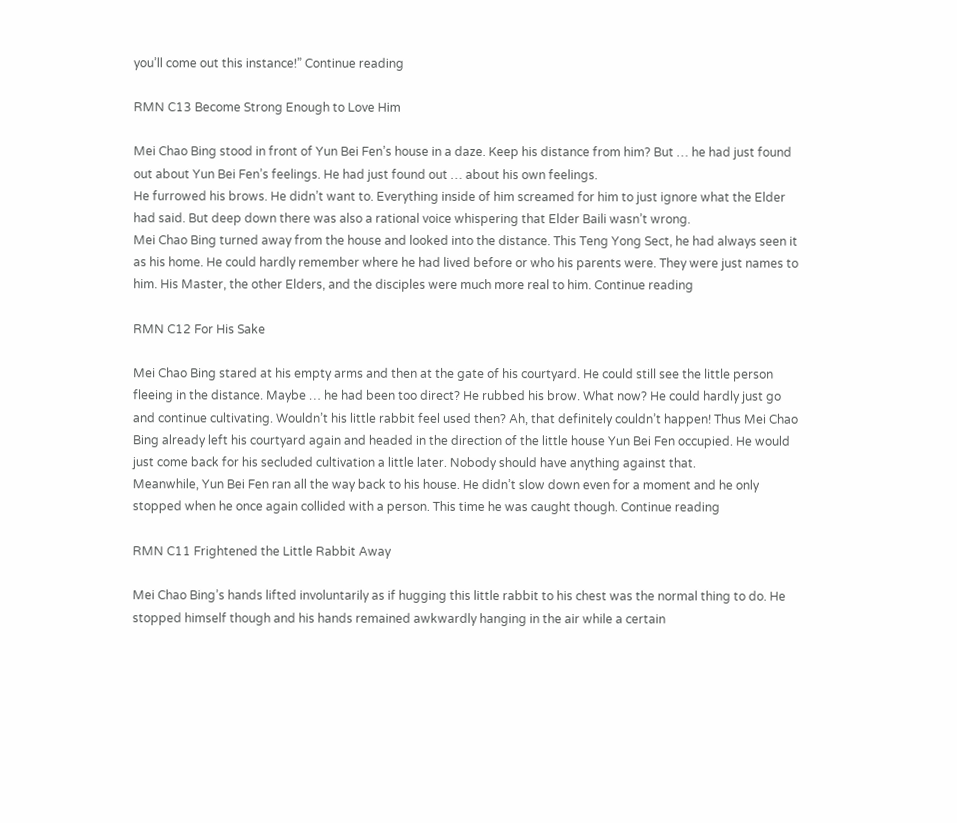you’ll come out this instance!” Continue reading

RMN C13 Become Strong Enough to Love Him

Mei Chao Bing stood in front of Yun Bei Fen’s house in a daze. Keep his distance from him? But … he had just found out about Yun Bei Fen’s feelings. He had just found out … about his own feelings.
He furrowed his brows. He didn’t want to. Everything inside of him screamed for him to just ignore what the Elder had said. But deep down there was also a rational voice whispering that Elder Baili wasn’t wrong.
Mei Chao Bing turned away from the house and looked into the distance. This Teng Yong Sect, he had always seen it as his home. He could hardly remember where he had lived before or who his parents were. They were just names to him. His Master, the other Elders, and the disciples were much more real to him. Continue reading

RMN C12 For His Sake

Mei Chao Bing stared at his empty arms and then at the gate of his courtyard. He could still see the little person fleeing in the distance. Maybe … he had been too direct? He rubbed his brow. What now? He could hardly just go and continue cultivating. Wouldn’t his little rabbit feel used then? Ah, that definitely couldn’t happen! Thus Mei Chao Bing already left his courtyard again and headed in the direction of the little house Yun Bei Fen occupied. He would just come back for his secluded cultivation a little later. Nobody should have anything against that.
Meanwhile, Yun Bei Fen ran all the way back to his house. He didn’t slow down even for a moment and he only stopped when he once again collided with a person. This time he was caught though. Continue reading

RMN C11 Frightened the Little Rabbit Away

Mei Chao Bing’s hands lifted involuntarily as if hugging this little rabbit to his chest was the normal thing to do. He stopped himself though and his hands remained awkwardly hanging in the air while a certain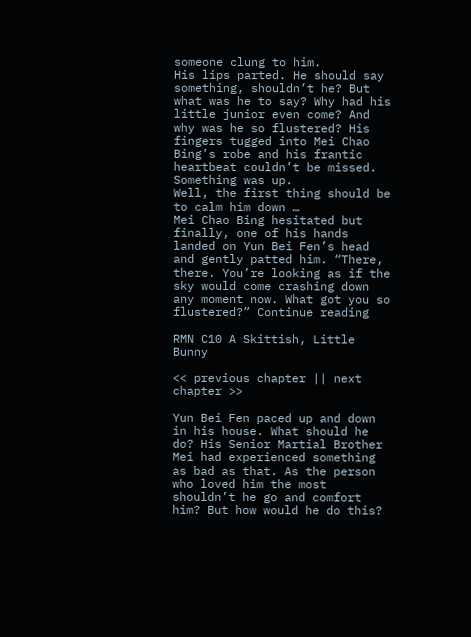someone clung to him.
His lips parted. He should say something, shouldn’t he? But what was he to say? Why had his little junior even come? And why was he so flustered? His fingers tugged into Mei Chao Bing’s robe and his frantic heartbeat couldn’t be missed. Something was up.
Well, the first thing should be to calm him down …
Mei Chao Bing hesitated but finally, one of his hands landed on Yun Bei Fen’s head and gently patted him. “There, there. You’re looking as if the sky would come crashing down any moment now. What got you so flustered?” Continue reading

RMN C10 A Skittish, Little Bunny

<< previous chapter || next chapter >>

Yun Bei Fen paced up and down in his house. What should he do? His Senior Martial Brother Mei had experienced something as bad as that. As the person who loved him the most shouldn’t he go and comfort him? But how would he do this?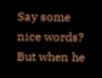Say some nice words?
But when he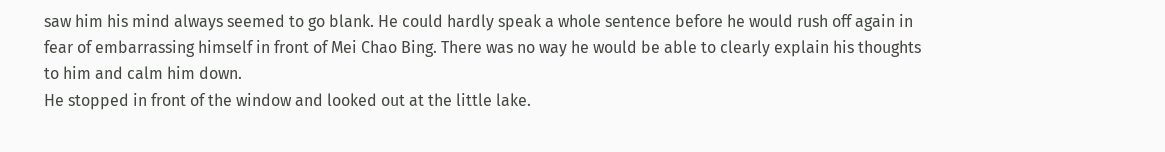saw him his mind always seemed to go blank. He could hardly speak a whole sentence before he would rush off again in fear of embarrassing himself in front of Mei Chao Bing. There was no way he would be able to clearly explain his thoughts to him and calm him down.
He stopped in front of the window and looked out at the little lake.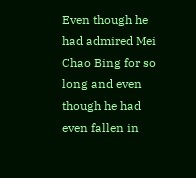Even though he had admired Mei Chao Bing for so long and even though he had even fallen in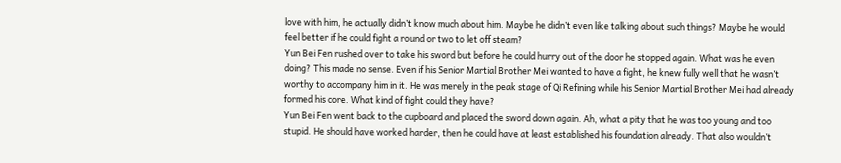love with him, he actually didn’t know much about him. Maybe he didn’t even like talking about such things? Maybe he would feel better if he could fight a round or two to let off steam?
Yun Bei Fen rushed over to take his sword but before he could hurry out of the door he stopped again. What was he even doing? This made no sense. Even if his Senior Martial Brother Mei wanted to have a fight, he knew fully well that he wasn’t worthy to accompany him in it. He was merely in the peak stage of Qi Refining while his Senior Martial Brother Mei had already formed his core. What kind of fight could they have?
Yun Bei Fen went back to the cupboard and placed the sword down again. Ah, what a pity that he was too young and too stupid. He should have worked harder, then he could have at least established his foundation already. That also wouldn’t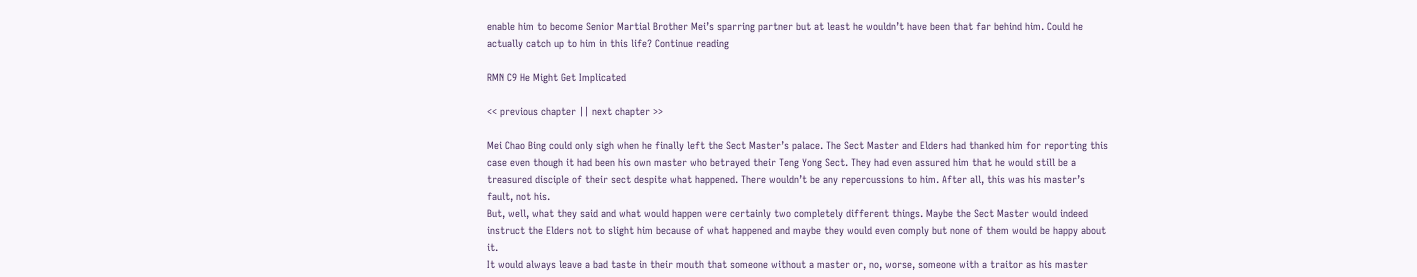enable him to become Senior Martial Brother Mei’s sparring partner but at least he wouldn’t have been that far behind him. Could he actually catch up to him in this life? Continue reading

RMN C9 He Might Get Implicated

<< previous chapter || next chapter >>

Mei Chao Bing could only sigh when he finally left the Sect Master’s palace. The Sect Master and Elders had thanked him for reporting this case even though it had been his own master who betrayed their Teng Yong Sect. They had even assured him that he would still be a treasured disciple of their sect despite what happened. There wouldn’t be any repercussions to him. After all, this was his master’s fault, not his.
But, well, what they said and what would happen were certainly two completely different things. Maybe the Sect Master would indeed instruct the Elders not to slight him because of what happened and maybe they would even comply but none of them would be happy about it.
It would always leave a bad taste in their mouth that someone without a master or, no, worse, someone with a traitor as his master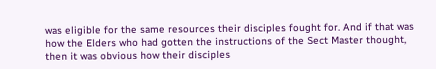was eligible for the same resources their disciples fought for. And if that was how the Elders who had gotten the instructions of the Sect Master thought, then it was obvious how their disciples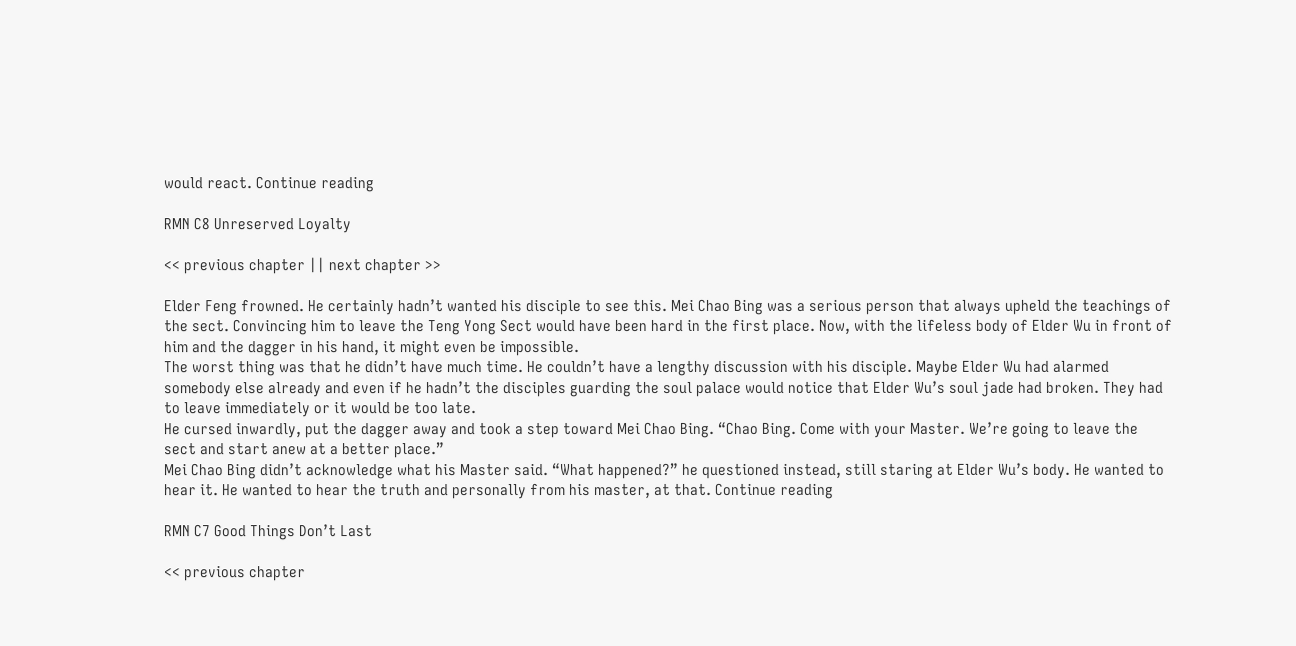would react. Continue reading

RMN C8 Unreserved Loyalty

<< previous chapter || next chapter >>

Elder Feng frowned. He certainly hadn’t wanted his disciple to see this. Mei Chao Bing was a serious person that always upheld the teachings of the sect. Convincing him to leave the Teng Yong Sect would have been hard in the first place. Now, with the lifeless body of Elder Wu in front of him and the dagger in his hand, it might even be impossible.
The worst thing was that he didn’t have much time. He couldn’t have a lengthy discussion with his disciple. Maybe Elder Wu had alarmed somebody else already and even if he hadn’t the disciples guarding the soul palace would notice that Elder Wu’s soul jade had broken. They had to leave immediately or it would be too late.
He cursed inwardly, put the dagger away and took a step toward Mei Chao Bing. “Chao Bing. Come with your Master. We’re going to leave the sect and start anew at a better place.”
Mei Chao Bing didn’t acknowledge what his Master said. “What happened?” he questioned instead, still staring at Elder Wu’s body. He wanted to hear it. He wanted to hear the truth and personally from his master, at that. Continue reading

RMN C7 Good Things Don’t Last

<< previous chapter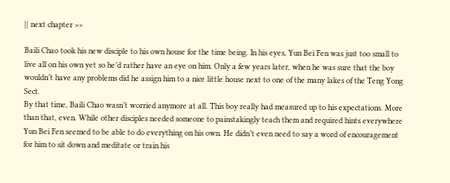|| next chapter >>

Baili Chao took his new disciple to his own house for the time being. In his eyes, Yun Bei Fen was just too small to live all on his own yet so he’d rather have an eye on him. Only a few years later, when he was sure that the boy wouldn’t have any problems did he assign him to a nice little house next to one of the many lakes of the Teng Yong Sect.
By that time, Baili Chao wasn’t worried anymore at all. This boy really had measured up to his expectations. More than that, even. While other disciples needed someone to painstakingly teach them and required hints everywhere Yun Bei Fen seemed to be able to do everything on his own. He didn’t even need to say a word of encouragement for him to sit down and meditate or train his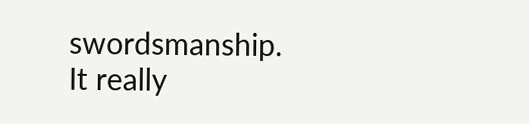swordsmanship.
It really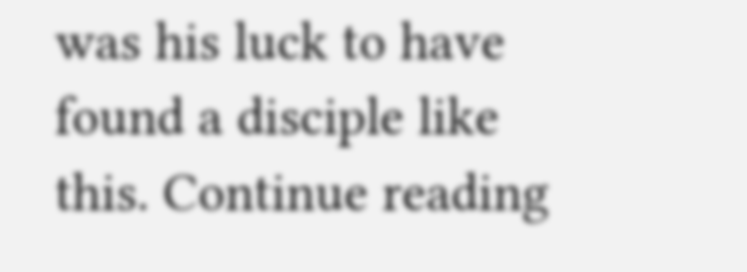was his luck to have found a disciple like this. Continue reading